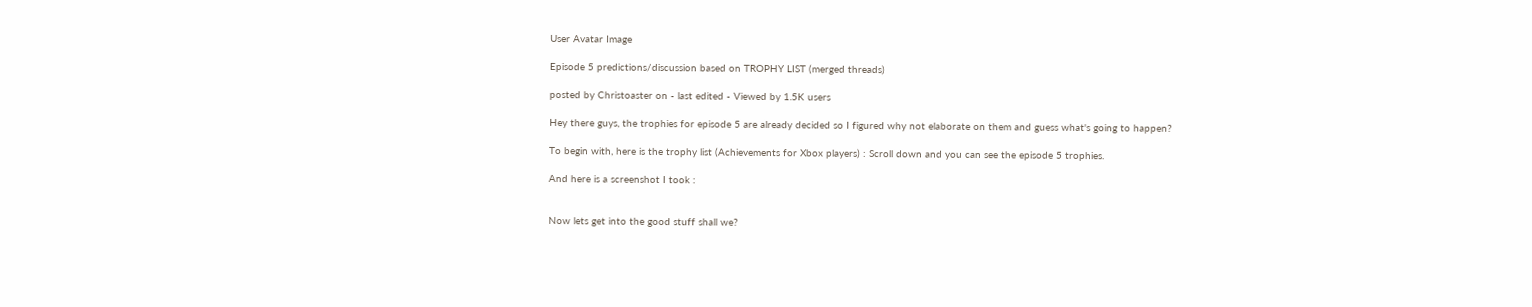User Avatar Image

Episode 5 predictions/discussion based on TROPHY LIST (merged threads)

posted by Christoaster on - last edited - Viewed by 1.5K users

Hey there guys, the trophies for episode 5 are already decided so I figured why not elaborate on them and guess what's going to happen?

To begin with, here is the trophy list (Achievements for Xbox players) : Scroll down and you can see the episode 5 trophies.

And here is a screenshot I took :


Now lets get into the good stuff shall we?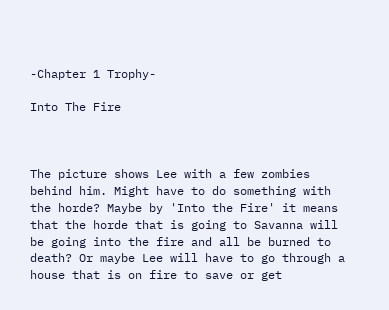-Chapter 1 Trophy-

Into The Fire



The picture shows Lee with a few zombies behind him. Might have to do something with the horde? Maybe by 'Into the Fire' it means that the horde that is going to Savanna will be going into the fire and all be burned to death? Or maybe Lee will have to go through a house that is on fire to save or get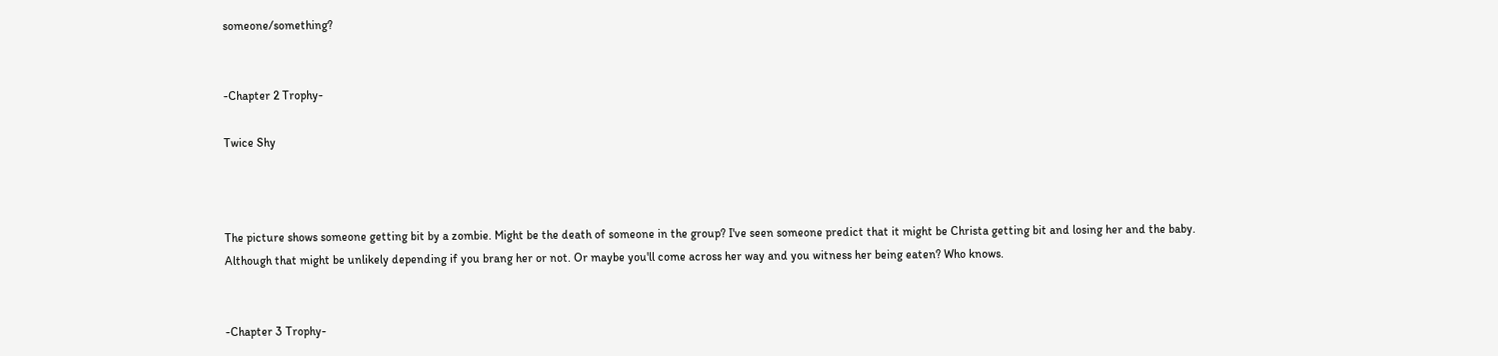someone/something?


-Chapter 2 Trophy-

Twice Shy



The picture shows someone getting bit by a zombie. Might be the death of someone in the group? I've seen someone predict that it might be Christa getting bit and losing her and the baby. Although that might be unlikely depending if you brang her or not. Or maybe you'll come across her way and you witness her being eaten? Who knows.


-Chapter 3 Trophy-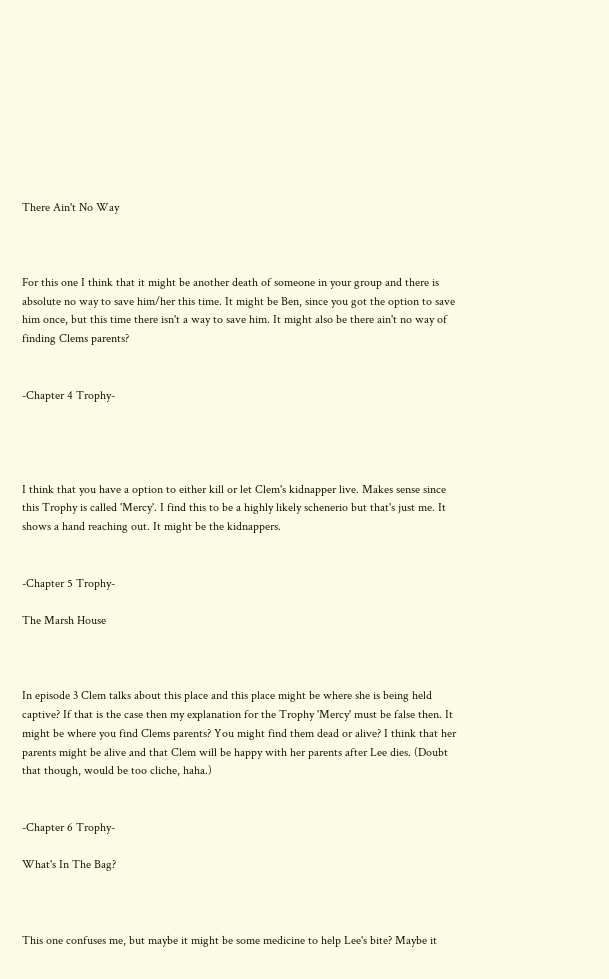There Ain't No Way



For this one I think that it might be another death of someone in your group and there is absolute no way to save him/her this time. It might be Ben, since you got the option to save him once, but this time there isn't a way to save him. It might also be there ain't no way of finding Clems parents?


-Chapter 4 Trophy-




I think that you have a option to either kill or let Clem's kidnapper live. Makes sense since this Trophy is called 'Mercy'. I find this to be a highly likely schenerio but that's just me. It shows a hand reaching out. It might be the kidnappers.


-Chapter 5 Trophy-

The Marsh House



In episode 3 Clem talks about this place and this place might be where she is being held captive? If that is the case then my explanation for the Trophy 'Mercy' must be false then. It might be where you find Clems parents? You might find them dead or alive? I think that her parents might be alive and that Clem will be happy with her parents after Lee dies. (Doubt that though, would be too cliche, haha.)


-Chapter 6 Trophy-

What's In The Bag?



This one confuses me, but maybe it might be some medicine to help Lee's bite? Maybe it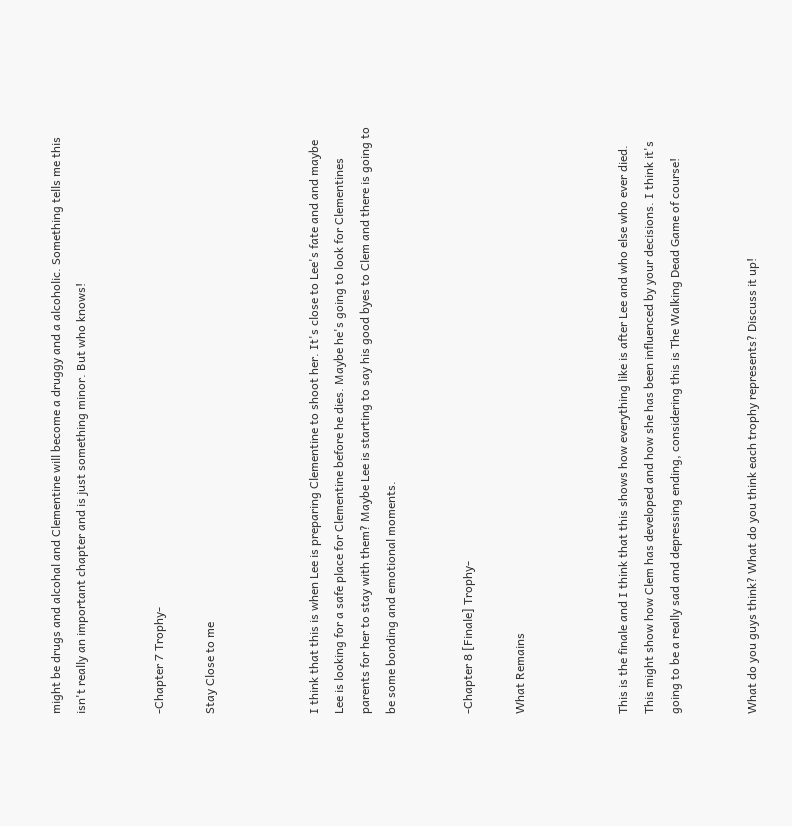might be drugs and alcohal and Clementine will become a druggy and a alcoholic. Something tells me this isn't really an important chapter and is just something minor. But who knows!


-Chapter 7 Trophy-

Stay Close to me



I think that this is when Lee is preparing Clementine to shoot her. It's close to Lee's fate and and maybe Lee is looking for a safe place for Clementine before he dies. Maybe he's going to look for Clementines parents for her to stay with them? Maybe Lee is starting to say his good byes to Clem and there is going to be some bonding and emotional moments.


-Chapter 8 [Finale] Trophy-

What Remains



This is the finale and I think that this shows how everything like is after Lee and who else who ever died. This might show how Clem has developed and how she has been influenced by your decisions. I think it's going to be a really sad and depressing ending, considering this is The Walking Dead Game of course!


What do you guys think? What do you think each trophy represents? Discuss it up!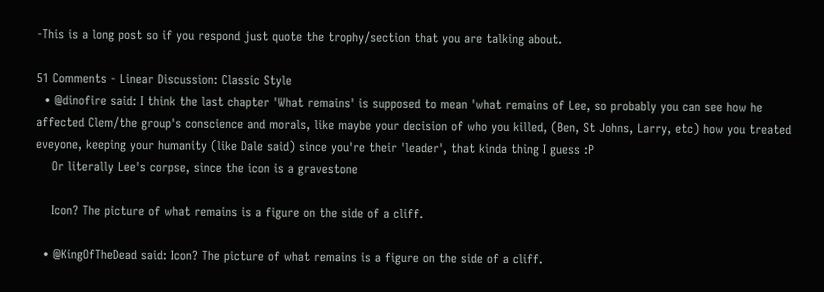-This is a long post so if you respond just quote the trophy/section that you are talking about.

51 Comments - Linear Discussion: Classic Style
  • @dinofire said: I think the last chapter 'What remains' is supposed to mean 'what remains of Lee, so probably you can see how he affected Clem/the group's conscience and morals, like maybe your decision of who you killed, (Ben, St Johns, Larry, etc) how you treated eveyone, keeping your humanity (like Dale said) since you're their 'leader', that kinda thing I guess :P
    Or literally Lee's corpse, since the icon is a gravestone

    Icon? The picture of what remains is a figure on the side of a cliff.

  • @KingOfTheDead said: Icon? The picture of what remains is a figure on the side of a cliff.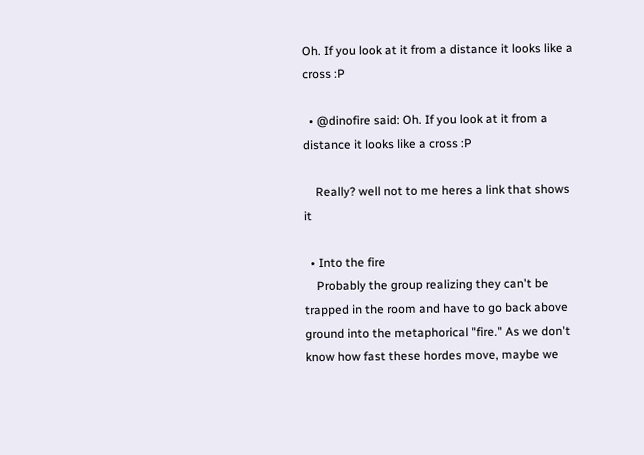Oh. If you look at it from a distance it looks like a cross :P

  • @dinofire said: Oh. If you look at it from a distance it looks like a cross :P

    Really? well not to me heres a link that shows it

  • Into the fire
    Probably the group realizing they can't be trapped in the room and have to go back above ground into the metaphorical "fire." As we don't know how fast these hordes move, maybe we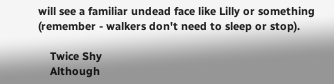will see a familiar undead face like Lilly or something (remember - walkers don't need to sleep or stop).

    Twice Shy
    Although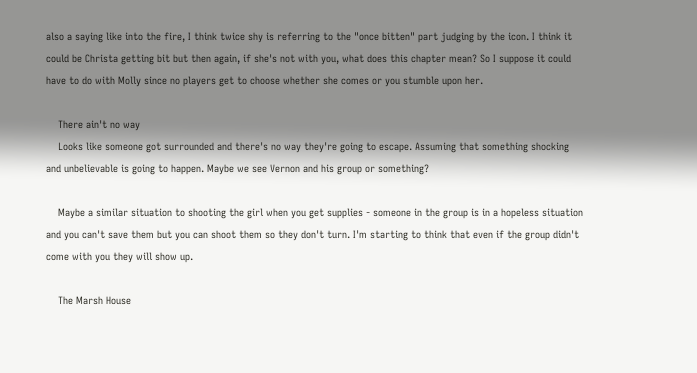also a saying like into the fire, I think twice shy is referring to the "once bitten" part judging by the icon. I think it could be Christa getting bit but then again, if she's not with you, what does this chapter mean? So I suppose it could have to do with Molly since no players get to choose whether she comes or you stumble upon her.

    There ain't no way
    Looks like someone got surrounded and there's no way they're going to escape. Assuming that something shocking and unbelievable is going to happen. Maybe we see Vernon and his group or something?

    Maybe a similar situation to shooting the girl when you get supplies - someone in the group is in a hopeless situation and you can't save them but you can shoot them so they don't turn. I'm starting to think that even if the group didn't come with you they will show up.

    The Marsh House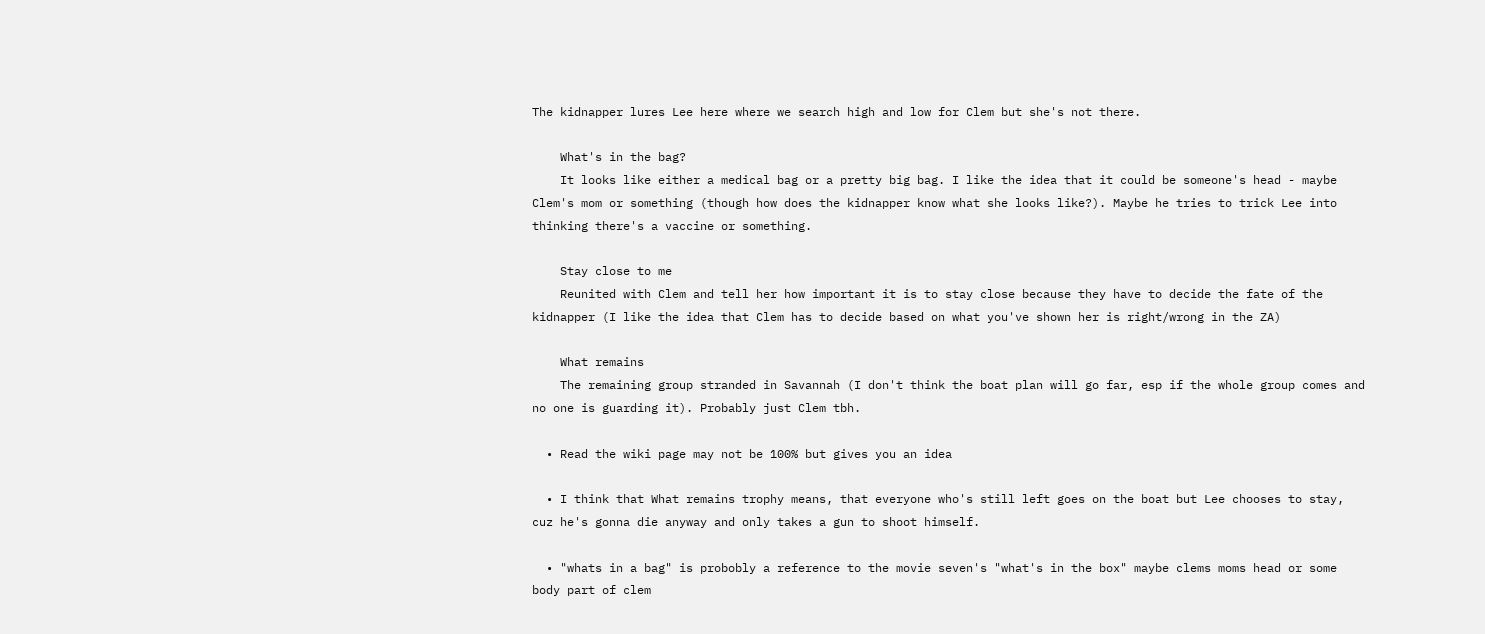The kidnapper lures Lee here where we search high and low for Clem but she's not there.

    What's in the bag?
    It looks like either a medical bag or a pretty big bag. I like the idea that it could be someone's head - maybe Clem's mom or something (though how does the kidnapper know what she looks like?). Maybe he tries to trick Lee into thinking there's a vaccine or something.

    Stay close to me
    Reunited with Clem and tell her how important it is to stay close because they have to decide the fate of the kidnapper (I like the idea that Clem has to decide based on what you've shown her is right/wrong in the ZA)

    What remains
    The remaining group stranded in Savannah (I don't think the boat plan will go far, esp if the whole group comes and no one is guarding it). Probably just Clem tbh.

  • Read the wiki page may not be 100% but gives you an idea

  • I think that What remains trophy means, that everyone who's still left goes on the boat but Lee chooses to stay, cuz he's gonna die anyway and only takes a gun to shoot himself.

  • "whats in a bag" is probobly a reference to the movie seven's "what's in the box" maybe clems moms head or some body part of clem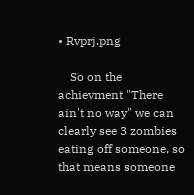• Rvprj.png

    So on the achievment "There ain't no way" we can clearly see 3 zombies eating off someone, so that means someone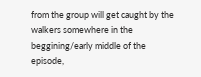from the group will get caught by the walkers somewhere in the beggining/early middle of the episode,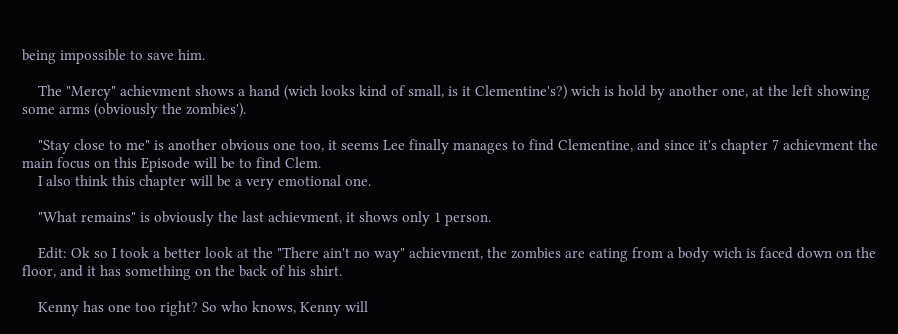being impossible to save him.

    The "Mercy" achievment shows a hand (wich looks kind of small, is it Clementine's?) wich is hold by another one, at the left showing some arms (obviously the zombies').

    "Stay close to me" is another obvious one too, it seems Lee finally manages to find Clementine, and since it's chapter 7 achievment the main focus on this Episode will be to find Clem.
    I also think this chapter will be a very emotional one.

    "What remains" is obviously the last achievment, it shows only 1 person.

    Edit: Ok so I took a better look at the "There ain't no way" achievment, the zombies are eating from a body wich is faced down on the floor, and it has something on the back of his shirt.

    Kenny has one too right? So who knows, Kenny will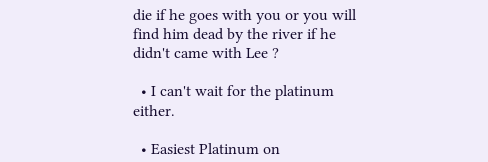die if he goes with you or you will find him dead by the river if he didn't came with Lee ?

  • I can't wait for the platinum either.

  • Easiest Platinum on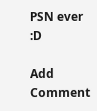PSN ever :D

Add Comment